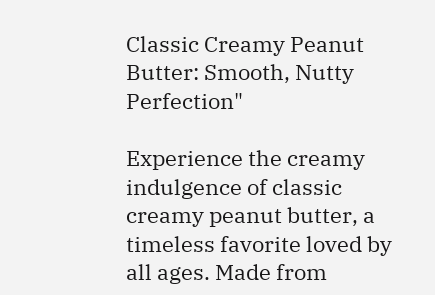Classic Creamy Peanut Butter: Smooth, Nutty Perfection"

Experience the creamy indulgence of classic creamy peanut butter, a timeless favorite loved by all ages. Made from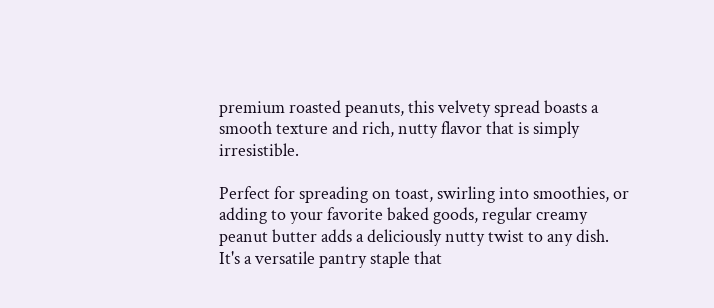premium roasted peanuts, this velvety spread boasts a smooth texture and rich, nutty flavor that is simply irresistible.

Perfect for spreading on toast, swirling into smoothies, or adding to your favorite baked goods, regular creamy peanut butter adds a deliciously nutty twist to any dish. It's a versatile pantry staple that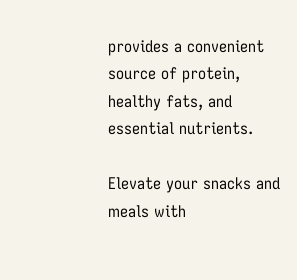provides a convenient source of protein, healthy fats, and essential nutrients.

Elevate your snacks and meals with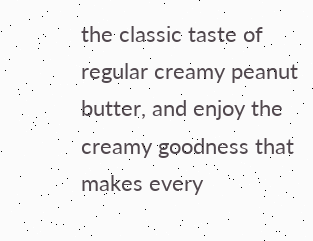the classic taste of regular creamy peanut butter, and enjoy the creamy goodness that makes every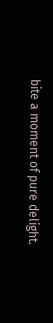bite a moment of pure delight.